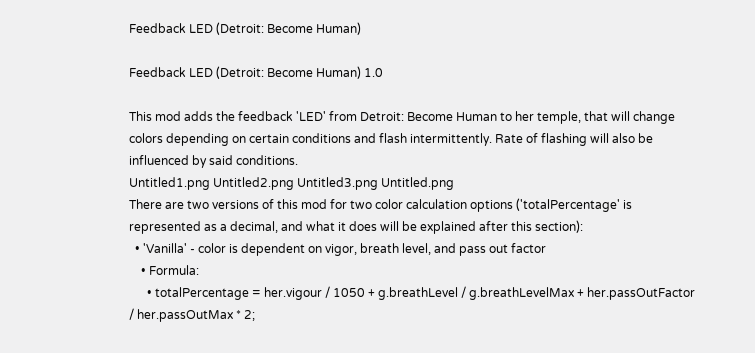Feedback LED (Detroit: Become Human)

Feedback LED (Detroit: Become Human) 1.0

This mod adds the feedback 'LED' from Detroit: Become Human to her temple, that will change colors depending on certain conditions and flash intermittently. Rate of flashing will also be influenced by said conditions.
Untitled1.png Untitled2.png Untitled3.png Untitled.png
There are two versions of this mod for two color calculation options ('totalPercentage' is represented as a decimal, and what it does will be explained after this section):
  • 'Vanilla' - color is dependent on vigor, breath level, and pass out factor
    • Formula:
      • totalPercentage = her.vigour / 1050 + g.breathLevel / g.breathLevelMax + her.passOutFactor / her.passOutMax * 2;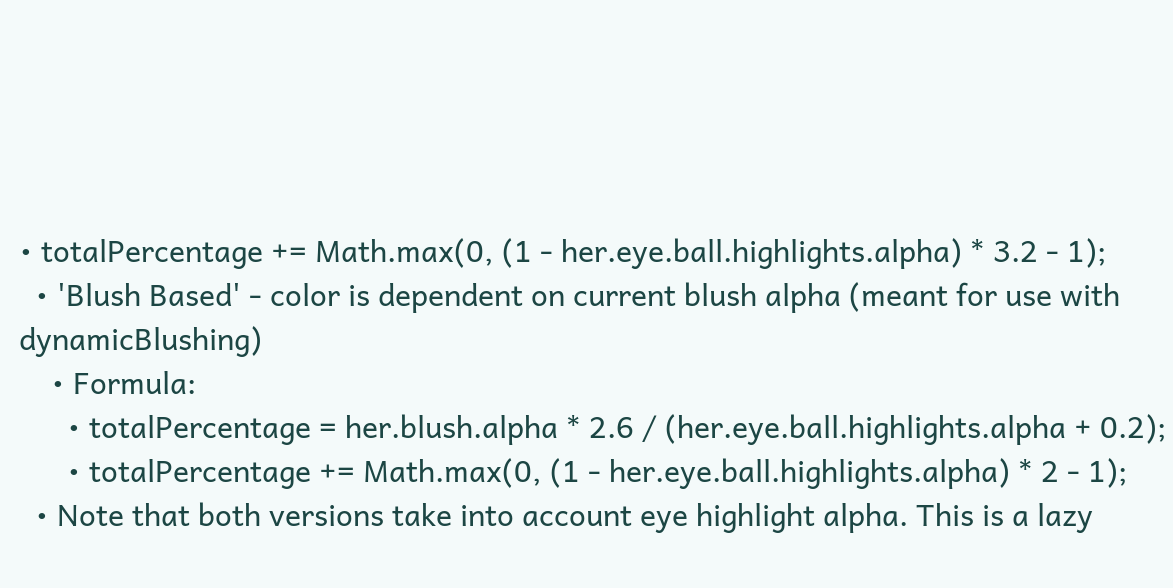• totalPercentage += Math.max(0, (1 - her.eye.ball.highlights.alpha) * 3.2 - 1);
  • 'Blush Based' - color is dependent on current blush alpha (meant for use with dynamicBlushing)
    • Formula:
      • totalPercentage = her.blush.alpha * 2.6 / (her.eye.ball.highlights.alpha + 0.2);
      • totalPercentage += Math.max(0, (1 - her.eye.ball.highlights.alpha) * 2 - 1);
  • Note that both versions take into account eye highlight alpha. This is a lazy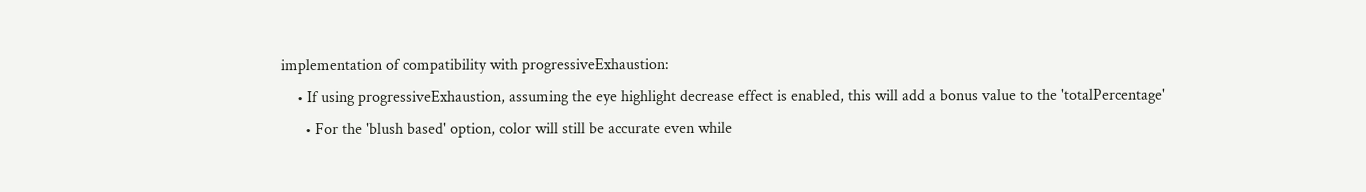implementation of compatibility with progressiveExhaustion:
    • If using progressiveExhaustion, assuming the eye highlight decrease effect is enabled, this will add a bonus value to the 'totalPercentage'
      • For the 'blush based' option, color will still be accurate even while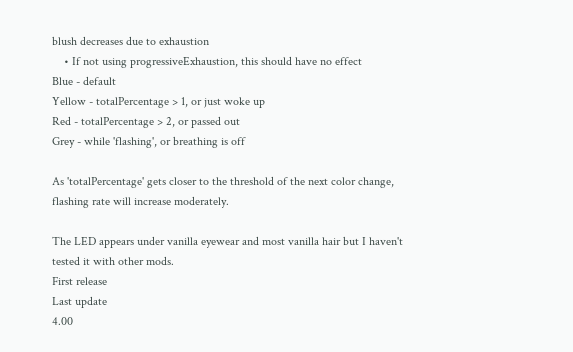blush decreases due to exhaustion
    • If not using progressiveExhaustion, this should have no effect
Blue - default
Yellow - totalPercentage > 1, or just woke up
Red - totalPercentage > 2, or passed out
Grey - while 'flashing', or breathing is off

As 'totalPercentage' gets closer to the threshold of the next color change, flashing rate will increase moderately.

The LED appears under vanilla eyewear and most vanilla hair but I haven't tested it with other mods.
First release
Last update
4.00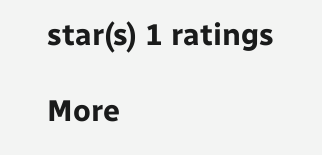star(s) 1 ratings

More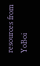resources from YoBoi